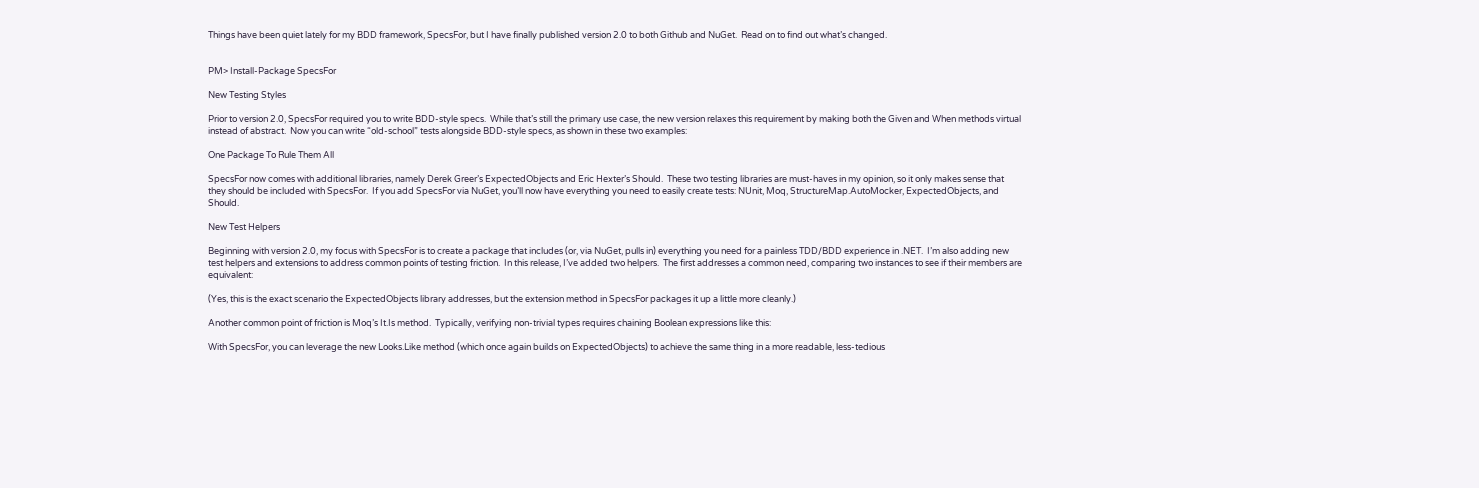Things have been quiet lately for my BDD framework, SpecsFor, but I have finally published version 2.0 to both Github and NuGet.  Read on to find out what’s changed.


PM> Install-Package SpecsFor

New Testing Styles

Prior to version 2.0, SpecsFor required you to write BDD-style specs.  While that’s still the primary use case, the new version relaxes this requirement by making both the Given and When methods virtual instead of abstract.  Now you can write “old-school” tests alongside BDD-style specs, as shown in these two examples:

One Package To Rule Them All

SpecsFor now comes with additional libraries, namely Derek Greer’s ExpectedObjects and Eric Hexter’s Should.  These two testing libraries are must-haves in my opinion, so it only makes sense that they should be included with SpecsFor.  If you add SpecsFor via NuGet, you’ll now have everything you need to easily create tests: NUnit, Moq, StructureMap.AutoMocker, ExpectedObjects, and Should.

New Test Helpers

Beginning with version 2.0, my focus with SpecsFor is to create a package that includes (or, via NuGet, pulls in) everything you need for a painless TDD/BDD experience in .NET.  I’m also adding new test helpers and extensions to address common points of testing friction.  In this release, I’ve added two helpers.  The first addresses a common need, comparing two instances to see if their members are equivalent:

(Yes, this is the exact scenario the ExpectedObjects library addresses, but the extension method in SpecsFor packages it up a little more cleanly.)

Another common point of friction is Moq’s It.Is method.  Typically, verifying non-trivial types requires chaining Boolean expressions like this:

With SpecsFor, you can leverage the new Looks.Like method (which once again builds on ExpectedObjects) to achieve the same thing in a more readable, less-tedious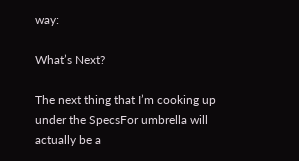way:

What’s Next?

The next thing that I’m cooking up under the SpecsFor umbrella will actually be a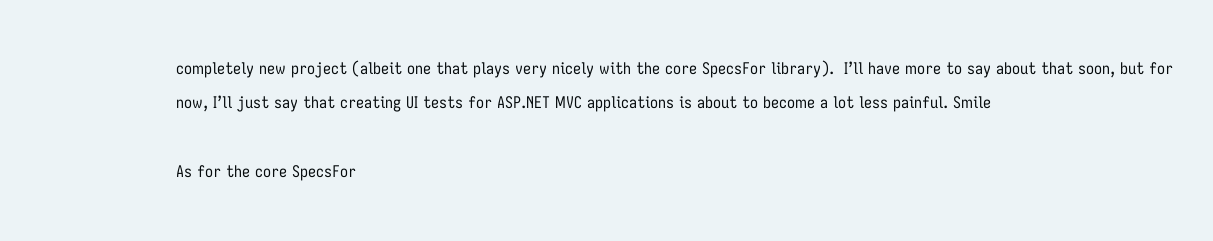completely new project (albeit one that plays very nicely with the core SpecsFor library).  I’ll have more to say about that soon, but for now, I’ll just say that creating UI tests for ASP.NET MVC applications is about to become a lot less painful. Smile

As for the core SpecsFor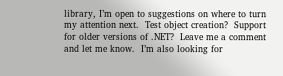library, I’m open to suggestions on where to turn my attention next.  Test object creation?  Support for older versions of .NET?  Leave me a comment and let me know.  I’m also looking for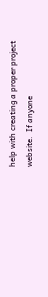help with creating a proper project website.  If anyone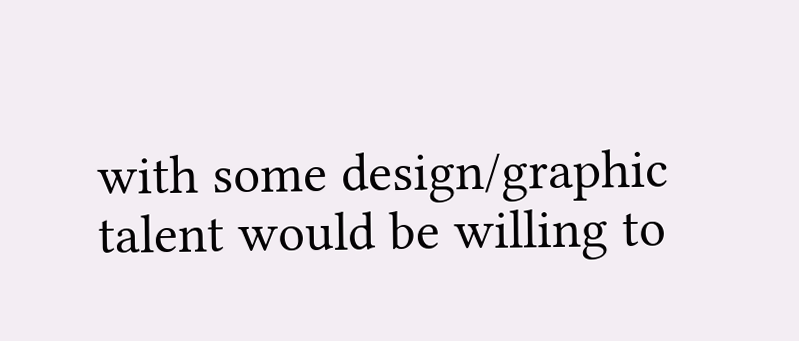with some design/graphic talent would be willing to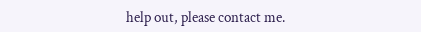help out, please contact me.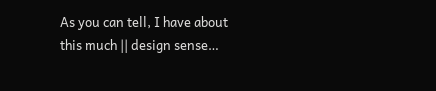As you can tell, I have about this much || design sense…